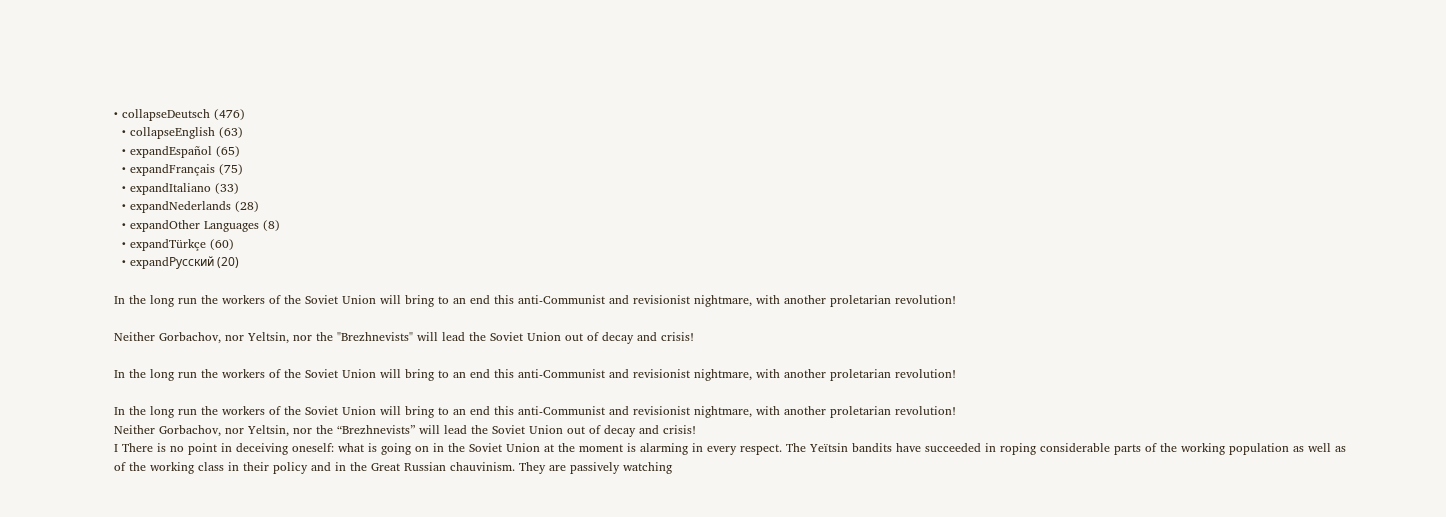• collapseDeutsch (476)
  • collapseEnglish (63)
  • expandEspañol (65)
  • expandFrançais (75)
  • expandItaliano (33)
  • expandNederlands (28)
  • expandOther Languages (8)
  • expandTürkçe (60)
  • expandРусский (20)

In the long run the workers of the Soviet Union will bring to an end this anti-Communist and revisionist nightmare, with another proletarian revolution!

Neither Gorbachov, nor Yeltsin, nor the "Brezhnevists" will lead the Soviet Union out of decay and crisis!

In the long run the workers of the Soviet Union will bring to an end this anti-Communist and revisionist nightmare, with another proletarian revolution!

In the long run the workers of the Soviet Union will bring to an end this anti-Communist and revisionist nightmare, with another proletarian revolution!
Neither Gorbachov, nor Yeltsin, nor the “Brezhnevists” will lead the Soviet Union out of decay and crisis!
I There is no point in deceiving oneself: what is going on in the Soviet Union at the moment is alarming in every respect. The Yeïtsin bandits have succeeded in roping considerable parts of the working population as well as of the working class in their policy and in the Great Russian chauvinism. They are passively watching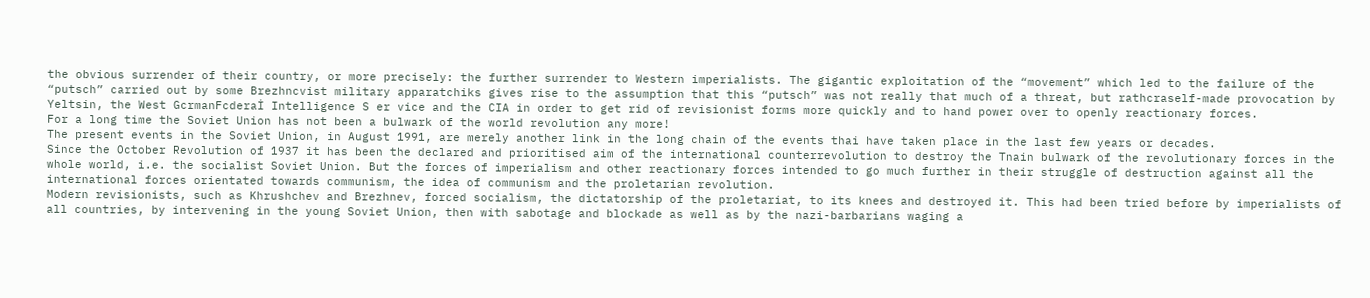the obvious surrender of their country, or more precisely: the further surrender to Western imperialists. The gigantic exploitation of the “movement” which led to the failure of the “putsch” carried out by some Brezhncvist military apparatchiks gives rise to the assumption that this “putsch” was not really that much of a threat, but rathcraself-made provocation by Yeltsin, the West GcrmanFcderaİ Intelligence S er vice and the CIA in order to get rid of revisionist forms more quickly and to hand power over to openly reactionary forces.
For a long time the Soviet Union has not been a bulwark of the world revolution any more!
The present events in the Soviet Union, in August 1991, are merely another link in the long chain of the events thai have taken place in the last few years or decades.
Since the October Revolution of 1937 it has been the declared and prioritised aim of the international counterrevolution to destroy the Tnain bulwark of the revolutionary forces in the whole world, i.e. the socialist Soviet Union. But the forces of imperialism and other reactionary forces intended to go much further in their struggle of destruction against all the international forces orientated towards communism, the idea of communism and the proletarian revolution.
Modern revisionists, such as Khrushchev and Brezhnev, forced socialism, the dictatorship of the proletariat, to its knees and destroyed it. This had been tried before by imperialists of all countries, by intervening in the young Soviet Union, then with sabotage and blockade as well as by the nazi-barbarians waging a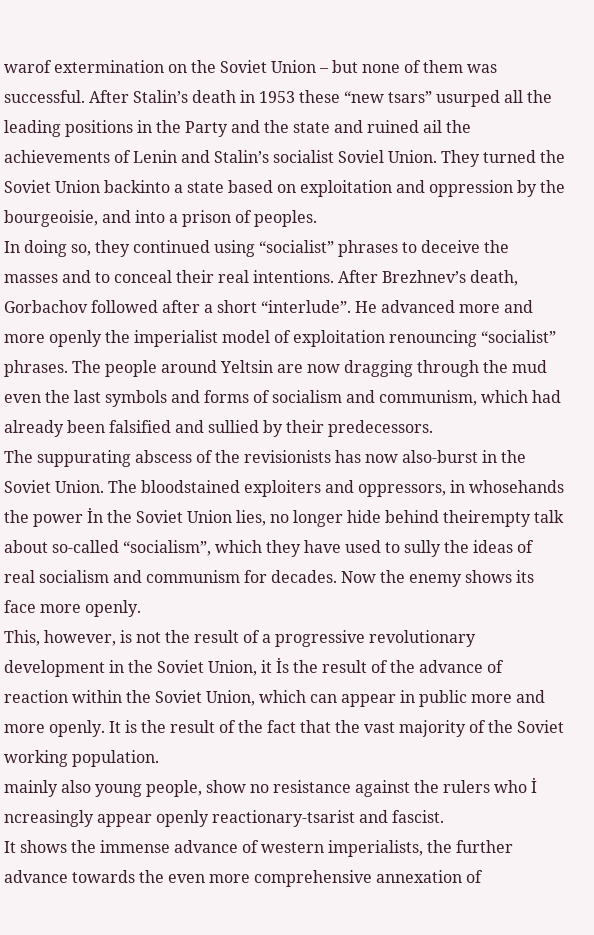warof extermination on the Soviet Union – but none of them was successful. After Stalin’s death in 1953 these “new tsars” usurped all the leading positions in the Party and the state and ruined ail the achievements of Lenin and Stalin’s socialist Soviel Union. They turned the Soviet Union backinto a state based on exploitation and oppression by the bourgeoisie, and into a prison of peoples.
In doing so, they continued using “socialist” phrases to deceive the masses and to conceal their real intentions. After Brezhnev’s death, Gorbachov followed after a short “interlude”. He advanced more and more openly the imperialist model of exploitation renouncing “socialist” phrases. The people around Yeltsin are now dragging through the mud even the last symbols and forms of socialism and communism, which had already been falsified and sullied by their predecessors.
The suppurating abscess of the revisionists has now also-burst in the Soviet Union. The bloodstained exploiters and oppressors, in whosehands the power İn the Soviet Union lies, no longer hide behind theirempty talk about so-called “socialism”, which they have used to sully the ideas of real socialism and communism for decades. Now the enemy shows its face more openly.
This, however, is not the result of a progressive revolutionary development in the Soviet Union, it İs the result of the advance of reaction within the Soviet Union, which can appear in public more and more openly. It is the result of the fact that the vast majority of the Soviet working population.
mainly also young people, show no resistance against the rulers who İ ncreasingly appear openly reactionary-tsarist and fascist.
It shows the immense advance of western imperialists, the further advance towards the even more comprehensive annexation of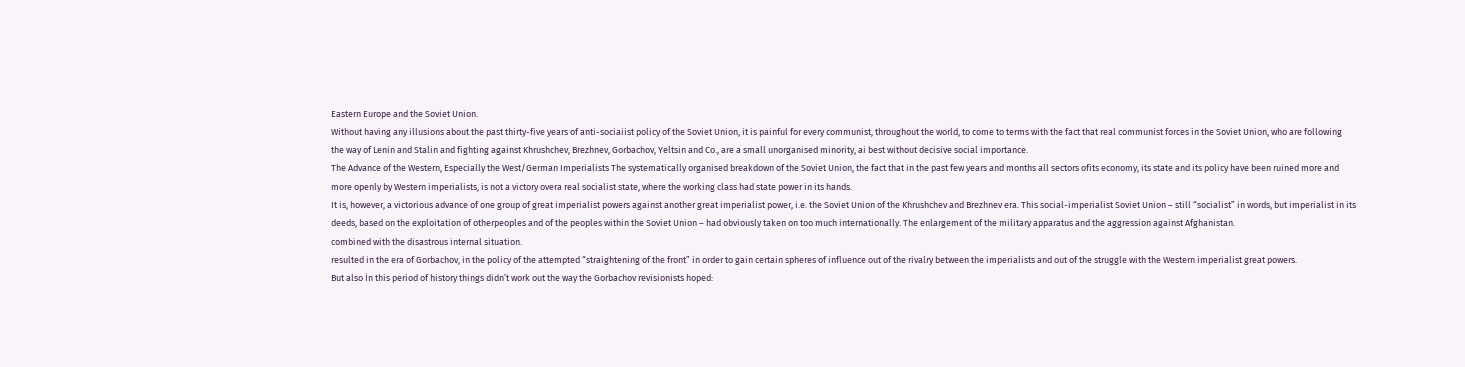Eastern Europe and the Soviet Union.
Without having any illusions about the past thirty-five years of anti-sociaiist policy of the Soviet Union, it is painful for every communist, throughout the world, to come to terms with the fact that real communist forces in the Soviet Union, who are following the way of Lenin and Stalin and fighting against Khrushchev, Brezhnev, Gorbachov, Yeltsin and Co., are a small unorganised minority, ai best without decisive social importance.
The Advance of the Western, Especially the West/German Imperialists The systematically organised breakdown of the Soviet Union, the fact that in the past few years and months all sectors ofits economy, its state and its policy have been ruined more and more openly by Western imperialists, is not a victory overa real socialist state, where the working class had state power in its hands.
It is, however, a victorious advance of one group of great imperialist powers against another great imperialist power, i.e. the Soviet Union of the Khrushchev and Brezhnev era. This social-imperialist Soviet Union – still “socialist” in words, but imperialist in its deeds, based on the exploitation of otherpeoples and of the peoples within the Soviet Union – had obviously taken on too much internationally. The enlargement of the military apparatus and the aggression against Afghanistan.
combined with the disastrous internal situation.
resulted in the era of Gorbachov, in the policy of the attempted “straightening of the front” in order to gain certain spheres of influence out of the rivalry between the imperialists and out of the struggle with the Western imperialist great powers.
But also İn this period of history things didn’t work out the way the Gorbachov revisionists hoped: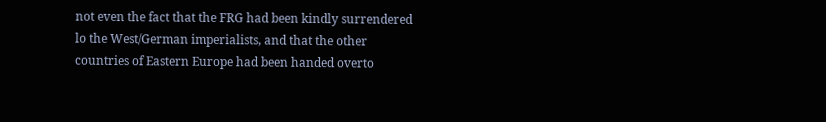not even the fact that the FRG had been kindly surrendered lo the West/German imperialists, and that the other countries of Eastern Europe had been handed overto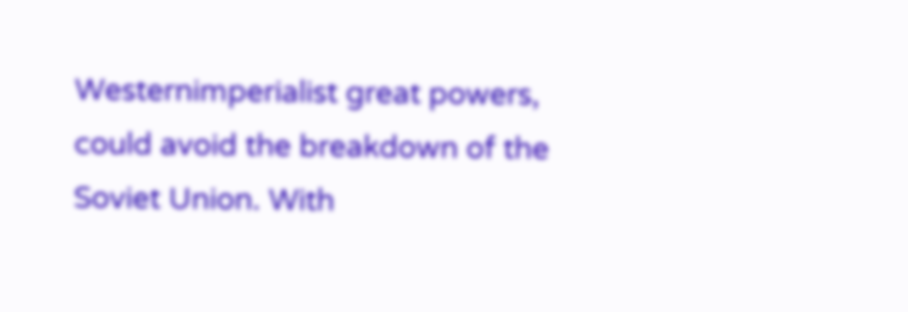Westernimperialist great powers, could avoid the breakdown of the Soviet Union. With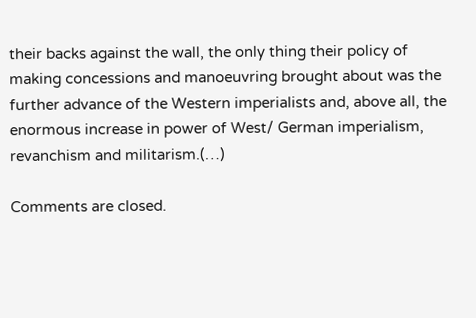their backs against the wall, the only thing their policy of making concessions and manoeuvring brought about was the further advance of the Western imperialists and, above all, the enormous increase in power of West/ German imperialism, revanchism and militarism.(…)

Comments are closed.